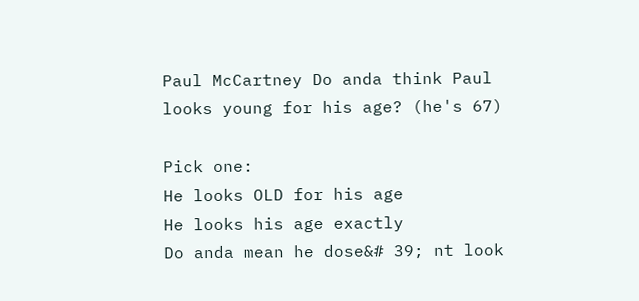Paul McCartney Do anda think Paul looks young for his age? (he's 67)

Pick one:
He looks OLD for his age
He looks his age exactly
Do anda mean he dose&# 39; nt look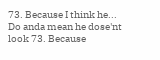73. Because I think he...
Do anda mean he dose'nt look 73. Because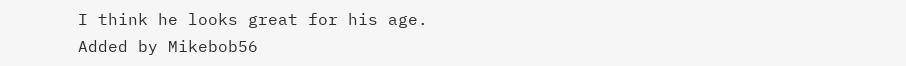I think he looks great for his age.
Added by Mikebob56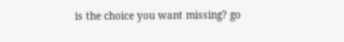is the choice you want missing? go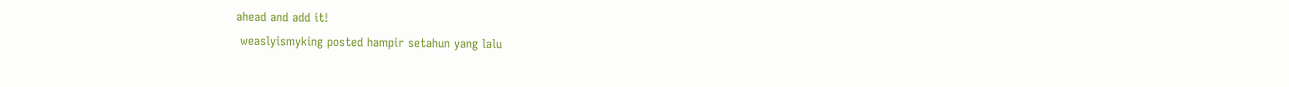ahead and add it!
 weaslyismyking posted hampir setahun yang lalu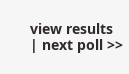view results | next poll >>